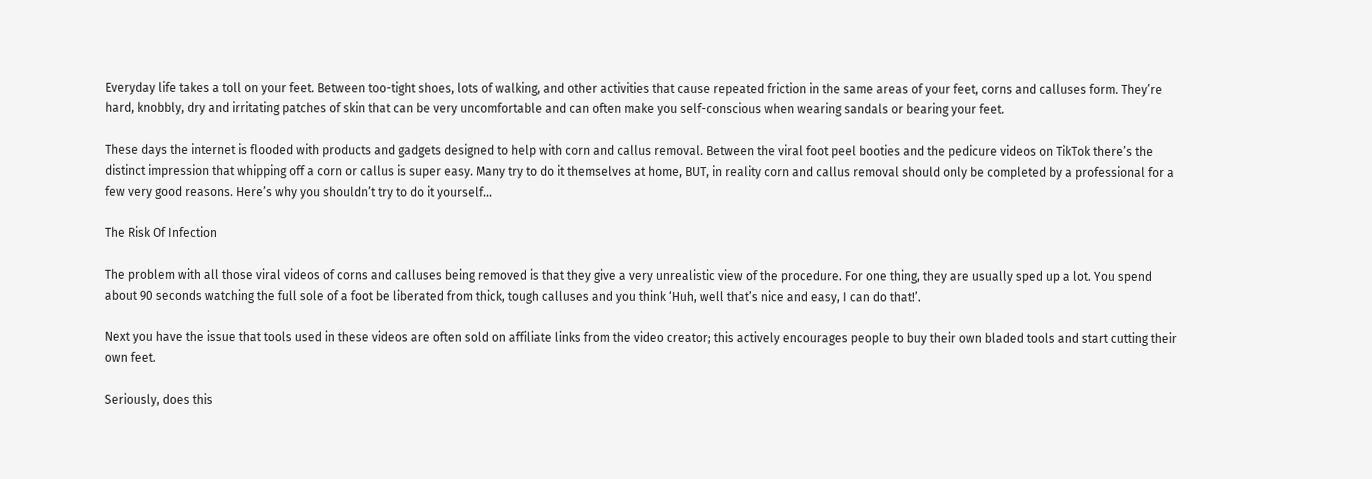Everyday life takes a toll on your feet. Between too-tight shoes, lots of walking, and other activities that cause repeated friction in the same areas of your feet, corns and calluses form. They’re hard, knobbly, dry and irritating patches of skin that can be very uncomfortable and can often make you self-conscious when wearing sandals or bearing your feet.

These days the internet is flooded with products and gadgets designed to help with corn and callus removal. Between the viral foot peel booties and the pedicure videos on TikTok there’s the distinct impression that whipping off a corn or callus is super easy. Many try to do it themselves at home, BUT, in reality corn and callus removal should only be completed by a professional for a few very good reasons. Here’s why you shouldn’t try to do it yourself…

The Risk Of Infection

The problem with all those viral videos of corns and calluses being removed is that they give a very unrealistic view of the procedure. For one thing, they are usually sped up a lot. You spend about 90 seconds watching the full sole of a foot be liberated from thick, tough calluses and you think ‘Huh, well that’s nice and easy, I can do that!’.

Next you have the issue that tools used in these videos are often sold on affiliate links from the video creator; this actively encourages people to buy their own bladed tools and start cutting their own feet.

Seriously, does this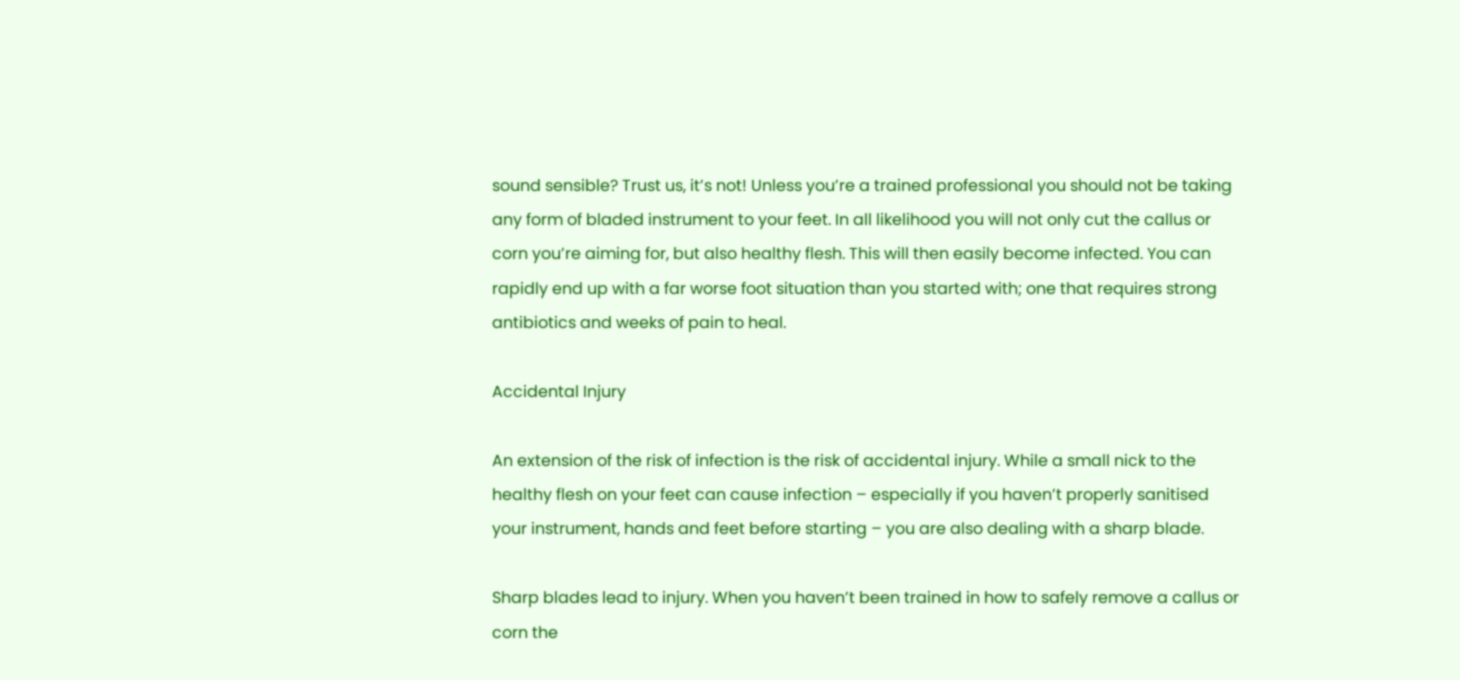sound sensible? Trust us, it’s not! Unless you’re a trained professional you should not be taking any form of bladed instrument to your feet. In all likelihood you will not only cut the callus or corn you’re aiming for, but also healthy flesh. This will then easily become infected. You can rapidly end up with a far worse foot situation than you started with; one that requires strong antibiotics and weeks of pain to heal.

Accidental Injury

An extension of the risk of infection is the risk of accidental injury. While a small nick to the healthy flesh on your feet can cause infection – especially if you haven’t properly sanitised your instrument, hands and feet before starting – you are also dealing with a sharp blade.

Sharp blades lead to injury. When you haven’t been trained in how to safely remove a callus or corn the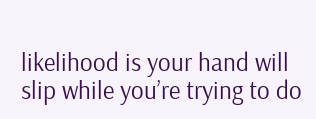likelihood is your hand will slip while you’re trying to do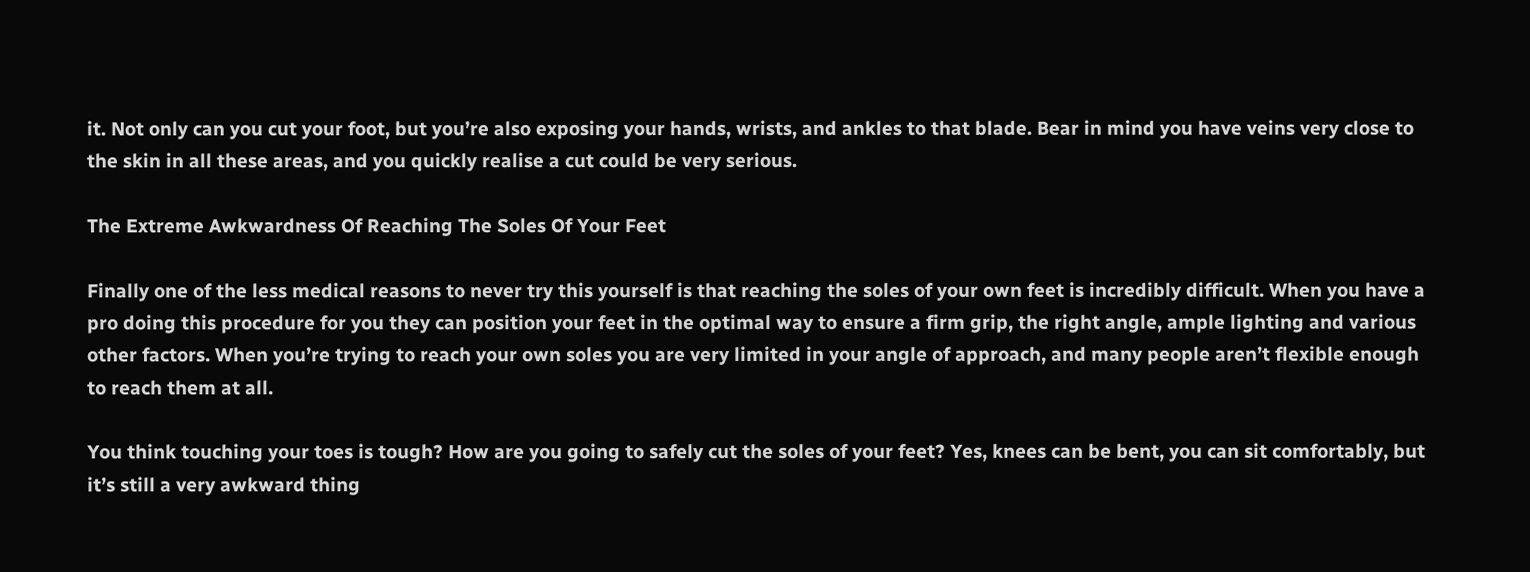it. Not only can you cut your foot, but you’re also exposing your hands, wrists, and ankles to that blade. Bear in mind you have veins very close to the skin in all these areas, and you quickly realise a cut could be very serious.

The Extreme Awkwardness Of Reaching The Soles Of Your Feet

Finally one of the less medical reasons to never try this yourself is that reaching the soles of your own feet is incredibly difficult. When you have a pro doing this procedure for you they can position your feet in the optimal way to ensure a firm grip, the right angle, ample lighting and various other factors. When you’re trying to reach your own soles you are very limited in your angle of approach, and many people aren’t flexible enough to reach them at all.

You think touching your toes is tough? How are you going to safely cut the soles of your feet? Yes, knees can be bent, you can sit comfortably, but it’s still a very awkward thing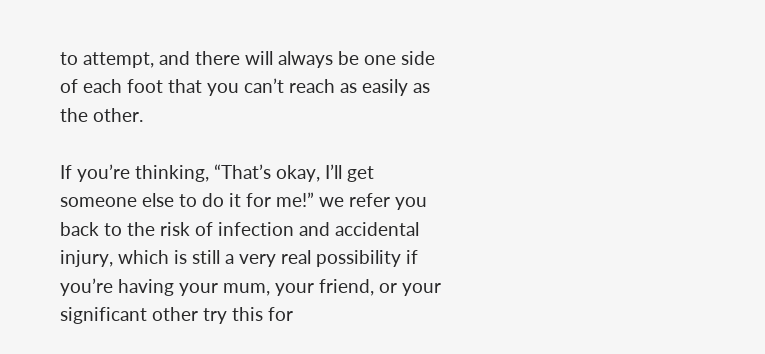to attempt, and there will always be one side of each foot that you can’t reach as easily as the other.

If you’re thinking, “That’s okay, I’ll get someone else to do it for me!” we refer you back to the risk of infection and accidental injury, which is still a very real possibility if you’re having your mum, your friend, or your significant other try this for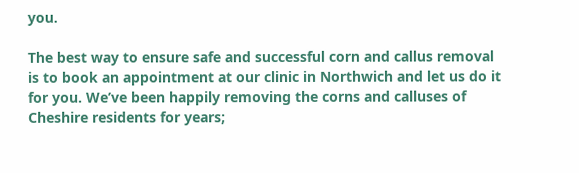you.

The best way to ensure safe and successful corn and callus removal is to book an appointment at our clinic in Northwich and let us do it for you. We’ve been happily removing the corns and calluses of Cheshire residents for years;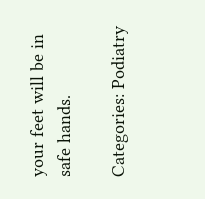your feet will be in safe hands.

Categories: Podiatry